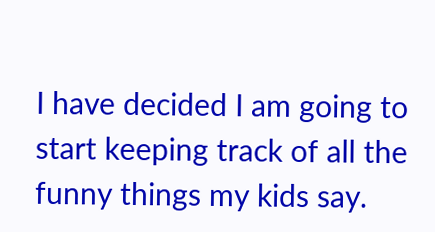I have decided I am going to start keeping track of all the funny things my kids say.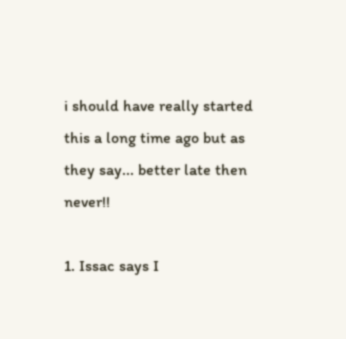i should have really started this a long time ago but as they say... better late then never!!

1. Issac says I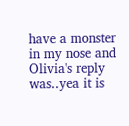have a monster in my nose and Olivia's reply was..yea it is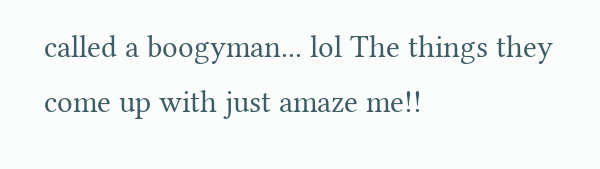called a boogyman... lol The things they come up with just amaze me!!